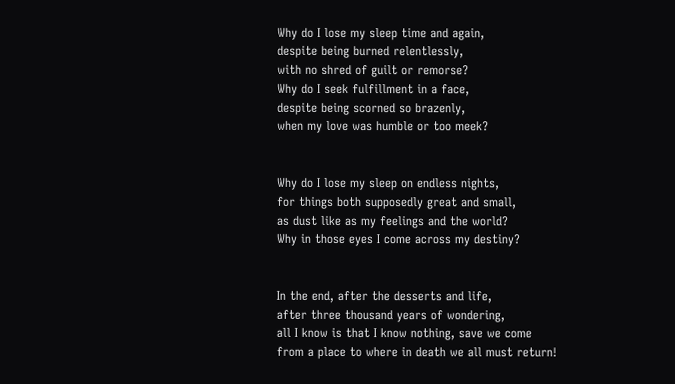Why do I lose my sleep time and again,
despite being burned relentlessly,
with no shred of guilt or remorse?
Why do I seek fulfillment in a face,
despite being scorned so brazenly,
when my love was humble or too meek?


Why do I lose my sleep on endless nights,
for things both supposedly great and small,
as dust like as my feelings and the world?
Why in those eyes I come across my destiny?


In the end, after the desserts and life,
after three thousand years of wondering,
all I know is that I know nothing, save we come
from a place to where in death we all must return!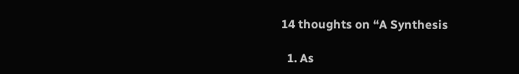14 thoughts on “A Synthesis

  1. As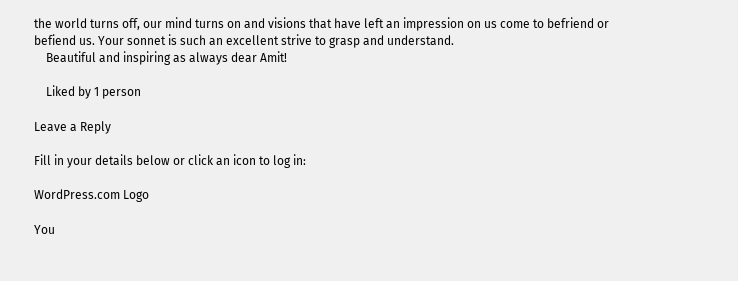the world turns off, our mind turns on and visions that have left an impression on us come to befriend or befiend us. Your sonnet is such an excellent strive to grasp and understand.
    Beautiful and inspiring as always dear Amit!

    Liked by 1 person

Leave a Reply

Fill in your details below or click an icon to log in:

WordPress.com Logo

You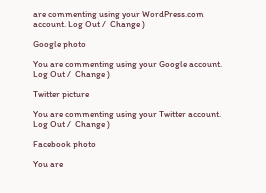are commenting using your WordPress.com account. Log Out /  Change )

Google photo

You are commenting using your Google account. Log Out /  Change )

Twitter picture

You are commenting using your Twitter account. Log Out /  Change )

Facebook photo

You are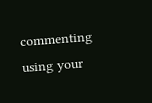commenting using your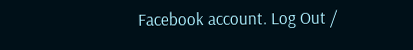Facebook account. Log Out /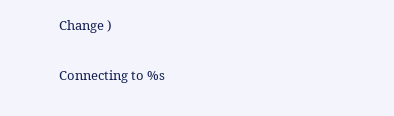Change )

Connecting to %s